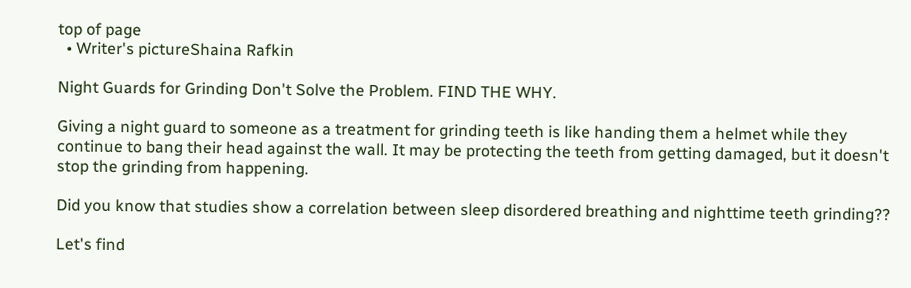top of page
  • Writer's pictureShaina Rafkin

Night Guards for Grinding Don't Solve the Problem. FIND THE WHY.

Giving a night guard to someone as a treatment for grinding teeth is like handing them a helmet while they continue to bang their head against the wall. It may be protecting the teeth from getting damaged, but it doesn't stop the grinding from happening.

Did you know that studies show a correlation between sleep disordered breathing and nighttime teeth grinding??

Let's find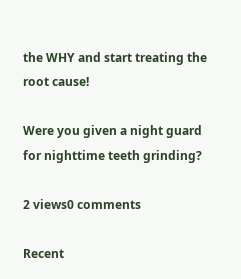the WHY and start treating the root cause!

Were you given a night guard for nighttime teeth grinding?

2 views0 comments

Recent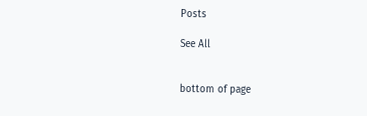Posts

See All


bottom of page